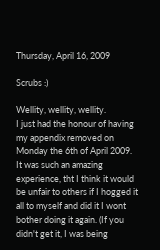Thursday, April 16, 2009

Scrubs :)

Wellity, wellity, wellity.
I just had the honour of having my appendix removed on Monday the 6th of April 2009.
It was such an amazing experience, tht I think it would be unfair to others if I hogged it all to myself and did it I wont bother doing it again. (If you didn't get it, I was being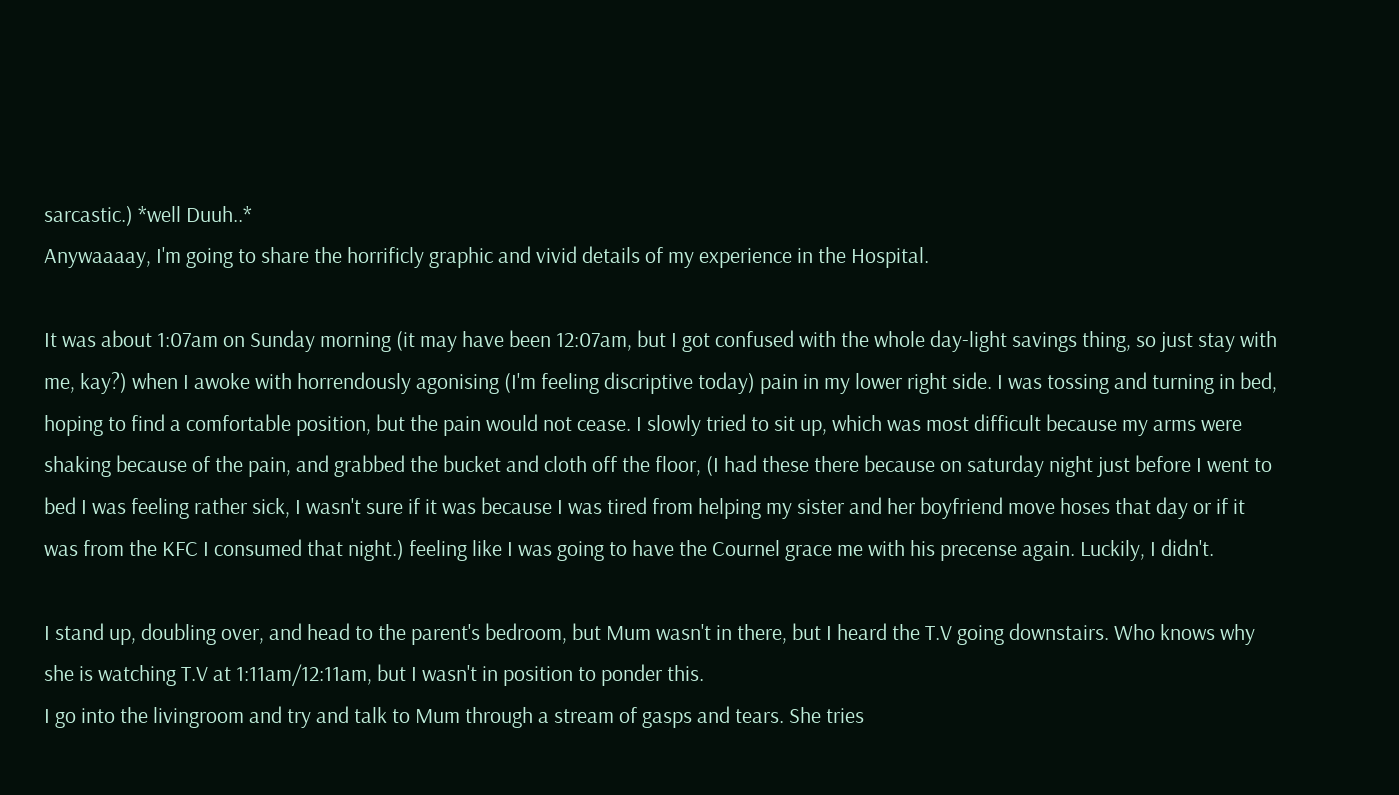sarcastic.) *well Duuh..*
Anywaaaay, I'm going to share the horrificly graphic and vivid details of my experience in the Hospital.

It was about 1:07am on Sunday morning (it may have been 12:07am, but I got confused with the whole day-light savings thing, so just stay with me, kay?) when I awoke with horrendously agonising (I'm feeling discriptive today) pain in my lower right side. I was tossing and turning in bed, hoping to find a comfortable position, but the pain would not cease. I slowly tried to sit up, which was most difficult because my arms were shaking because of the pain, and grabbed the bucket and cloth off the floor, (I had these there because on saturday night just before I went to bed I was feeling rather sick, I wasn't sure if it was because I was tired from helping my sister and her boyfriend move hoses that day or if it was from the KFC I consumed that night.) feeling like I was going to have the Cournel grace me with his precense again. Luckily, I didn't.

I stand up, doubling over, and head to the parent's bedroom, but Mum wasn't in there, but I heard the T.V going downstairs. Who knows why she is watching T.V at 1:11am/12:11am, but I wasn't in position to ponder this.
I go into the livingroom and try and talk to Mum through a stream of gasps and tears. She tries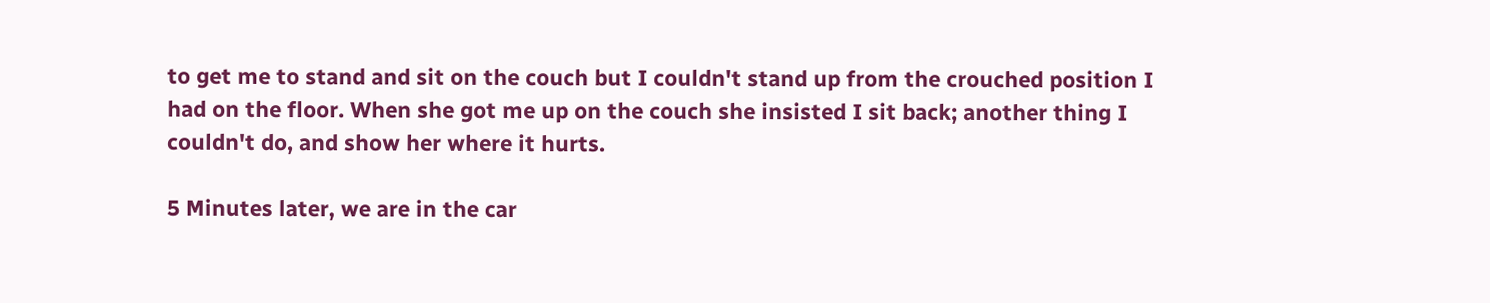to get me to stand and sit on the couch but I couldn't stand up from the crouched position I had on the floor. When she got me up on the couch she insisted I sit back; another thing I couldn't do, and show her where it hurts.

5 Minutes later, we are in the car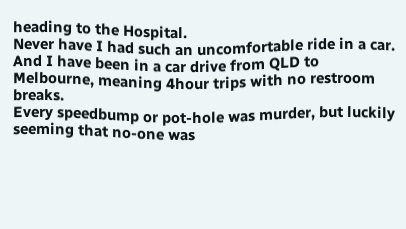heading to the Hospital.
Never have I had such an uncomfortable ride in a car. And I have been in a car drive from QLD to Melbourne, meaning 4hour trips with no restroom breaks.
Every speedbump or pot-hole was murder, but luckily seeming that no-one was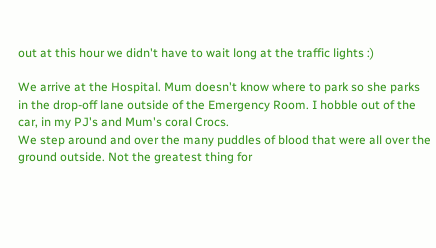out at this hour we didn't have to wait long at the traffic lights :)

We arrive at the Hospital. Mum doesn't know where to park so she parks in the drop-off lane outside of the Emergency Room. I hobble out of the car, in my PJ's and Mum's coral Crocs.
We step around and over the many puddles of blood that were all over the ground outside. Not the greatest thing for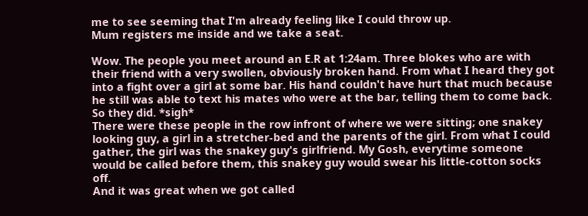me to see seeming that I'm already feeling like I could throw up.
Mum registers me inside and we take a seat.

Wow. The people you meet around an E.R at 1:24am. Three blokes who are with their friend with a very swollen, obviously broken hand. From what I heard they got into a fight over a girl at some bar. His hand couldn't have hurt that much because he still was able to text his mates who were at the bar, telling them to come back. So they did. *sigh*
There were these people in the row infront of where we were sitting; one snakey looking guy, a girl in a stretcher-bed and the parents of the girl. From what I could gather, the girl was the snakey guy's girlfriend. My Gosh, everytime someone would be called before them, this snakey guy would swear his little-cotton socks off.
And it was great when we got called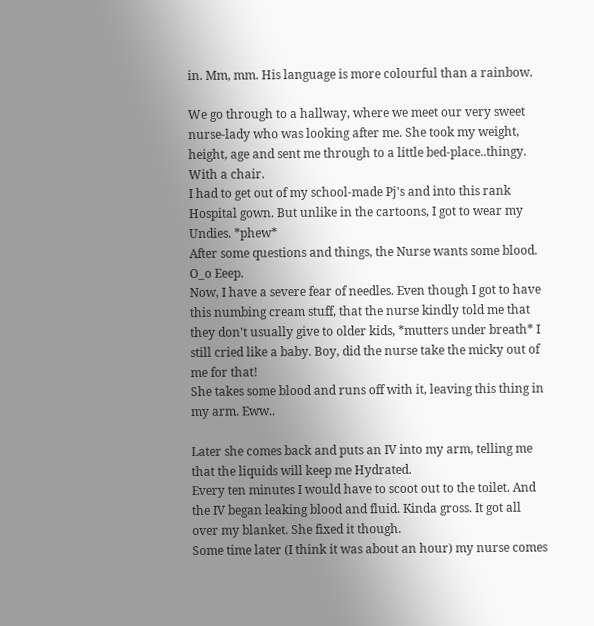in. Mm, mm. His language is more colourful than a rainbow.

We go through to a hallway, where we meet our very sweet nurse-lady who was looking after me. She took my weight, height, age and sent me through to a little bed-place..thingy. With a chair.
I had to get out of my school-made Pj's and into this rank Hospital gown. But unlike in the cartoons, I got to wear my Undies. *phew*
After some questions and things, the Nurse wants some blood.
O_o Eeep.
Now, I have a severe fear of needles. Even though I got to have this numbing cream stuff, that the nurse kindly told me that they don't usually give to older kids, *mutters under breath* I still cried like a baby. Boy, did the nurse take the micky out of me for that!
She takes some blood and runs off with it, leaving this thing in my arm. Eww..

Later she comes back and puts an IV into my arm, telling me that the liquids will keep me Hydrated.
Every ten minutes I would have to scoot out to the toilet. And the IV began leaking blood and fluid. Kinda gross. It got all over my blanket. She fixed it though.
Some time later (I think it was about an hour) my nurse comes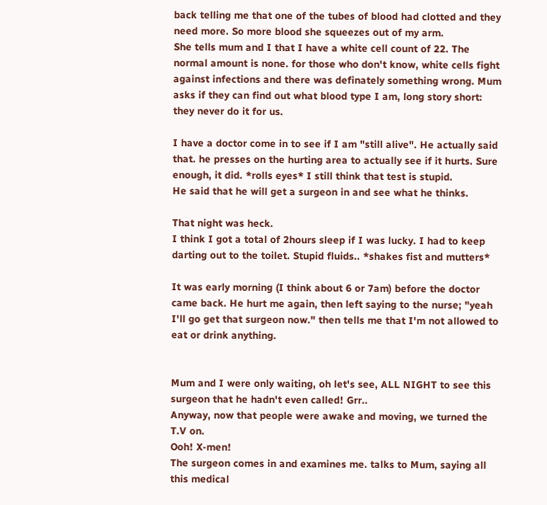back telling me that one of the tubes of blood had clotted and they need more. So more blood she squeezes out of my arm.
She tells mum and I that I have a white cell count of 22. The normal amount is none. for those who don't know, white cells fight against infections and there was definately something wrong. Mum asks if they can find out what blood type I am, long story short: they never do it for us.

I have a doctor come in to see if I am "still alive". He actually said that. he presses on the hurting area to actually see if it hurts. Sure enough, it did. *rolls eyes* I still think that test is stupid.
He said that he will get a surgeon in and see what he thinks.

That night was heck.
I think I got a total of 2hours sleep if I was lucky. I had to keep darting out to the toilet. Stupid fluids.. *shakes fist and mutters*

It was early morning (I think about 6 or 7am) before the doctor came back. He hurt me again, then left saying to the nurse; "yeah I'll go get that surgeon now." then tells me that I'm not allowed to eat or drink anything.


Mum and I were only waiting, oh let's see, ALL NIGHT to see this surgeon that he hadn't even called! Grr..
Anyway, now that people were awake and moving, we turned the T.V on.
Ooh! X-men!
The surgeon comes in and examines me. talks to Mum, saying all this medical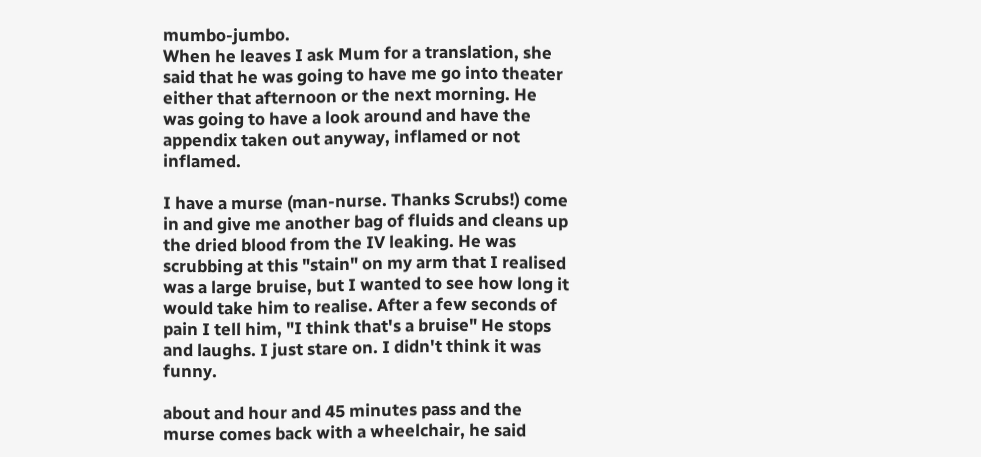mumbo-jumbo.
When he leaves I ask Mum for a translation, she said that he was going to have me go into theater either that afternoon or the next morning. He was going to have a look around and have the appendix taken out anyway, inflamed or not inflamed.

I have a murse (man-nurse. Thanks Scrubs!) come in and give me another bag of fluids and cleans up the dried blood from the IV leaking. He was scrubbing at this "stain" on my arm that I realised was a large bruise, but I wanted to see how long it would take him to realise. After a few seconds of pain I tell him, "I think that's a bruise" He stops and laughs. I just stare on. I didn't think it was funny.

about and hour and 45 minutes pass and the murse comes back with a wheelchair, he said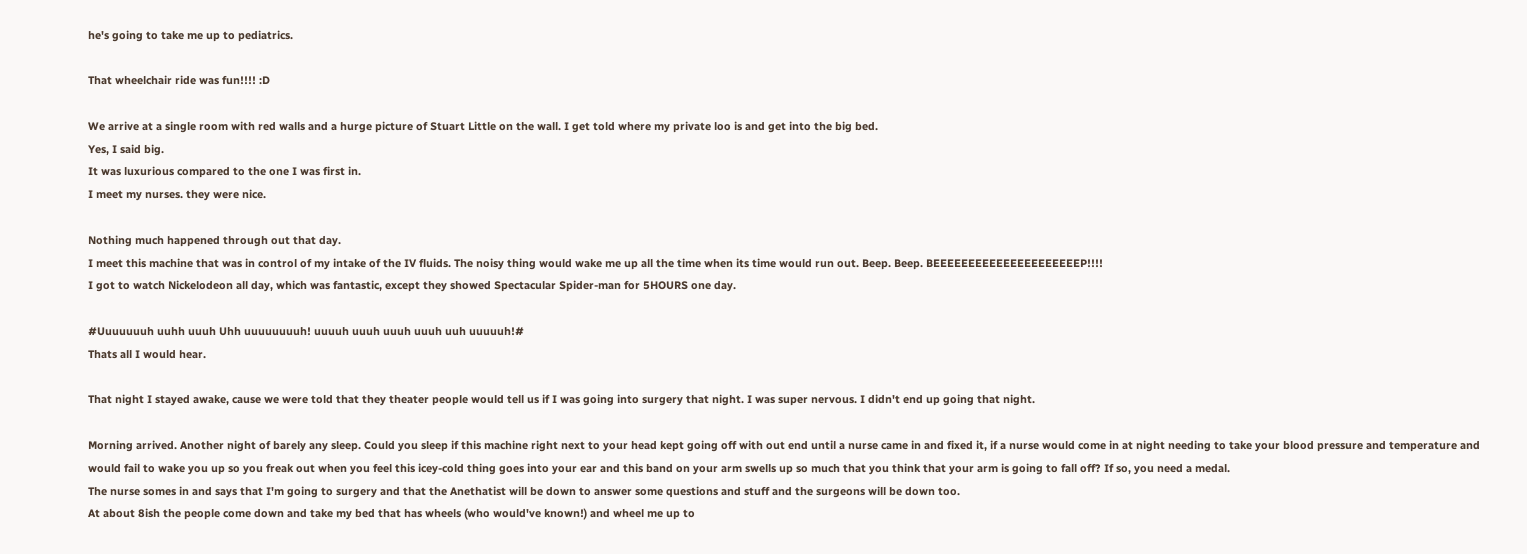he's going to take me up to pediatrics.

That wheelchair ride was fun!!!! :D

We arrive at a single room with red walls and a hurge picture of Stuart Little on the wall. I get told where my private loo is and get into the big bed.
Yes, I said big.
It was luxurious compared to the one I was first in.
I meet my nurses. they were nice.

Nothing much happened through out that day.
I meet this machine that was in control of my intake of the IV fluids. The noisy thing would wake me up all the time when its time would run out. Beep. Beep. BEEEEEEEEEEEEEEEEEEEEEP!!!!
I got to watch Nickelodeon all day, which was fantastic, except they showed Spectacular Spider-man for 5HOURS one day.

#Uuuuuuuh uuhh uuuh Uhh uuuuuuuuh! uuuuh uuuh uuuh uuuh uuh uuuuuh!#
Thats all I would hear.

That night I stayed awake, cause we were told that they theater people would tell us if I was going into surgery that night. I was super nervous. I didn't end up going that night.

Morning arrived. Another night of barely any sleep. Could you sleep if this machine right next to your head kept going off with out end until a nurse came in and fixed it, if a nurse would come in at night needing to take your blood pressure and temperature and would fail to wake you up so you freak out when you feel this icey-cold thing goes into your ear and this band on your arm swells up so much that you think that your arm is going to fall off? If so, you need a medal.
The nurse somes in and says that I'm going to surgery and that the Anethatist will be down to answer some questions and stuff and the surgeons will be down too.
At about 8ish the people come down and take my bed that has wheels (who would've known!) and wheel me up to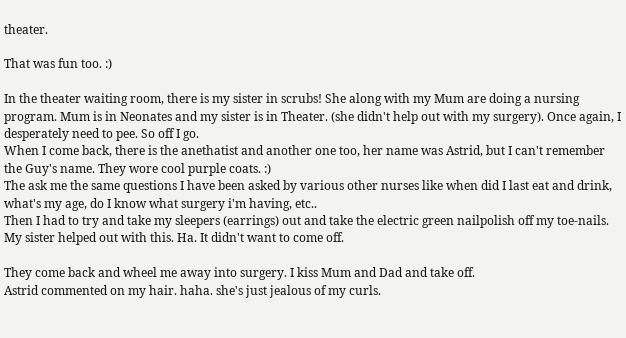theater.

That was fun too. :)

In the theater waiting room, there is my sister in scrubs! She along with my Mum are doing a nursing program. Mum is in Neonates and my sister is in Theater. (she didn't help out with my surgery). Once again, I desperately need to pee. So off I go.
When I come back, there is the anethatist and another one too, her name was Astrid, but I can't remember the Guy's name. They wore cool purple coats. :)
The ask me the same questions I have been asked by various other nurses like when did I last eat and drink, what's my age, do I know what surgery i'm having, etc..
Then I had to try and take my sleepers (earrings) out and take the electric green nailpolish off my toe-nails. My sister helped out with this. Ha. It didn't want to come off.

They come back and wheel me away into surgery. I kiss Mum and Dad and take off.
Astrid commented on my hair. haha. she's just jealous of my curls.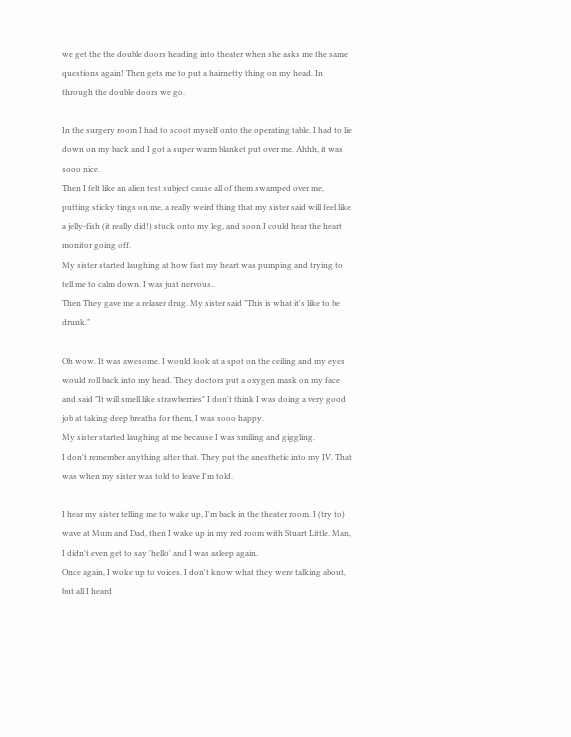we get the the double doors heading into theater when she asks me the same questions again! Then gets me to put a hairnetty thing on my head. In through the double doors we go.

In the surgery room I had to scoot myself onto the operating table. I had to lie down on my back and I got a super warm blanket put over me. Ahhh, it was sooo nice.
Then I felt like an alien test subject cause all of them swamped over me, putting sticky tings on me, a really weird thing that my sister said will feel like a jelly-fish (it really did!) stuck onto my leg, and soon I could hear the heart monitor going off.
My sister started laughing at how fast my heart was pumping and trying to tell me to calm down. I was just nervous..
Then They gave me a relaxer drug. My sister said "This is what it's like to be drunk."

Oh wow. It was awesome. I would look at a spot on the ceiling and my eyes would roll back into my head. They doctors put a oxygen mask on my face and said "It will smell like strawberries" I don't think I was doing a very good job at taking deep breaths for them, I was sooo happy.
My sister started laughing at me because I was smiling and giggling.
I don't remember anything after that. They put the anesthetic into my IV. That was when my sister was told to leave I'm told.

I hear my sister telling me to wake up, I'm back in the theater room. I (try to) wave at Mum and Dad, then I wake up in my red room with Stuart Little. Man, I didn't even get to say 'hello' and I was asleep again.
Once again, I woke up to voices. I don't know what they were talking about, but all I heard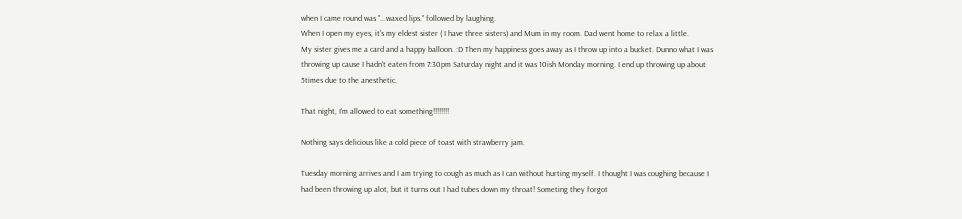when I came round was "...waxed lips." followed by laughing.
When I open my eyes, it's my eldest sister ( I have three sisters) and Mum in my room. Dad went home to relax a little.
My sister gives me a card and a happy balloon. :D Then my happiness goes away as I throw up into a bucket. Dunno what I was throwing up cause I hadn't eaten from 7:30pm Saturday night and it was 10ish Monday morning. I end up throwing up about 5times due to the anesthetic.

That night, I'm allowed to eat something!!!!!!!!

Nothing says delicious like a cold piece of toast with strawberry jam.

Tuesday morning arrives and I am trying to cough as much as I can without hurting myself. I thought I was coughing because I had been throwing up alot, but it turns out I had tubes down my throat! Someting they forgot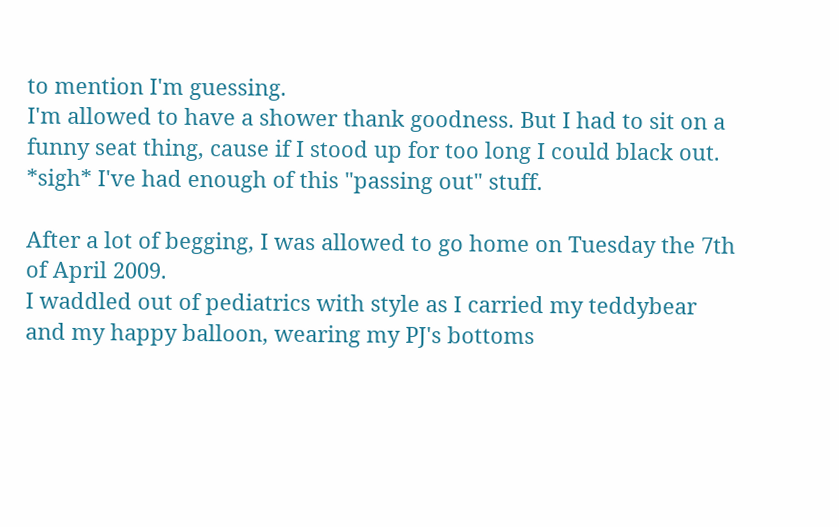to mention I'm guessing.
I'm allowed to have a shower thank goodness. But I had to sit on a funny seat thing, cause if I stood up for too long I could black out. *sigh* I've had enough of this "passing out" stuff.

After a lot of begging, I was allowed to go home on Tuesday the 7th of April 2009.
I waddled out of pediatrics with style as I carried my teddybear and my happy balloon, wearing my PJ's bottoms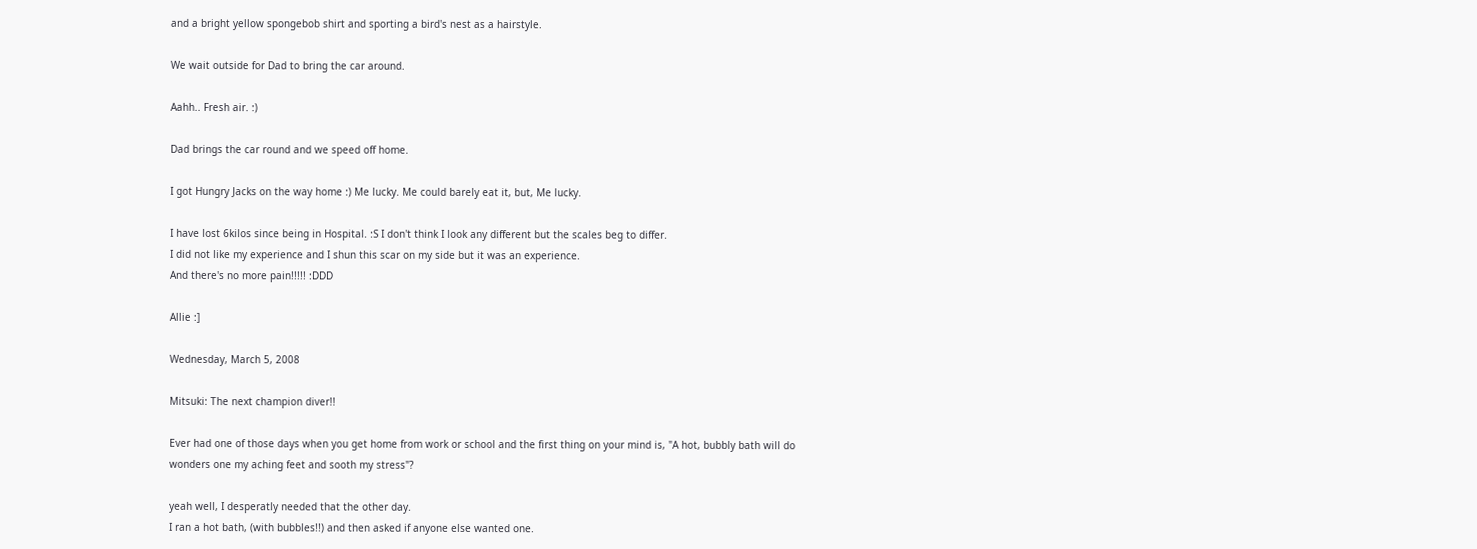and a bright yellow spongebob shirt and sporting a bird's nest as a hairstyle.

We wait outside for Dad to bring the car around.

Aahh.. Fresh air. :)

Dad brings the car round and we speed off home.

I got Hungry Jacks on the way home :) Me lucky. Me could barely eat it, but, Me lucky.

I have lost 6kilos since being in Hospital. :S I don't think I look any different but the scales beg to differ.
I did not like my experience and I shun this scar on my side but it was an experience.
And there's no more pain!!!!! :DDD

Allie :]

Wednesday, March 5, 2008

Mitsuki: The next champion diver!!

Ever had one of those days when you get home from work or school and the first thing on your mind is, "A hot, bubbly bath will do wonders one my aching feet and sooth my stress"?

yeah well, I desperatly needed that the other day.
I ran a hot bath, (with bubbles!!) and then asked if anyone else wanted one.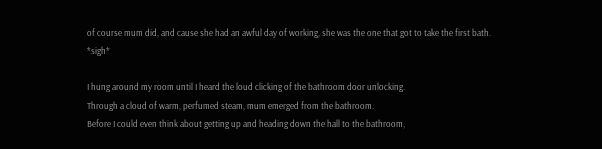of course mum did, and cause she had an awful day of working, she was the one that got to take the first bath. *sigh*

I hung around my room until I heard the loud clicking of the bathroom door unlocking.
Through a cloud of warm, perfumed steam, mum emerged from the bathroom.
Before I could even think about getting up and heading down the hall to the bathroom,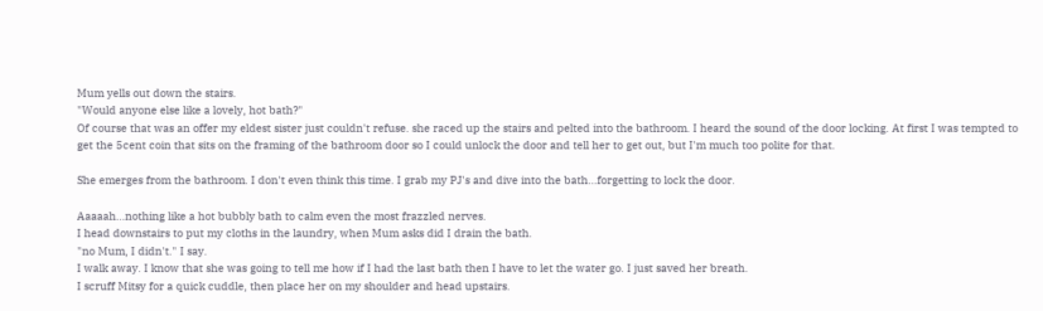Mum yells out down the stairs.
"Would anyone else like a lovely, hot bath?"
Of course that was an offer my eldest sister just couldn't refuse. she raced up the stairs and pelted into the bathroom. I heard the sound of the door locking. At first I was tempted to get the 5cent coin that sits on the framing of the bathroom door so I could unlock the door and tell her to get out, but I'm much too polite for that.

She emerges from the bathroom. I don't even think this time. I grab my PJ's and dive into the bath...forgetting to lock the door.

Aaaaah...nothing like a hot bubbly bath to calm even the most frazzled nerves.
I head downstairs to put my cloths in the laundry, when Mum asks did I drain the bath.
"no Mum, I didn't." I say.
I walk away. I know that she was going to tell me how if I had the last bath then I have to let the water go. I just saved her breath.
I scruff Mitsy for a quick cuddle, then place her on my shoulder and head upstairs.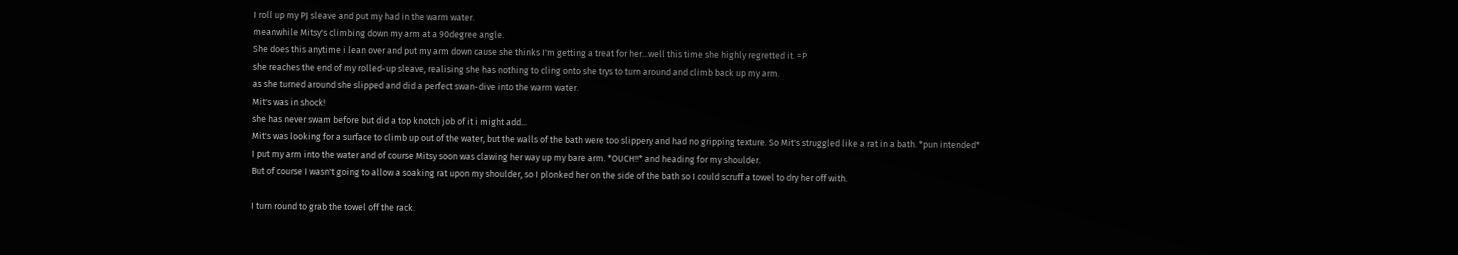I roll up my PJ sleave and put my had in the warm water.
meanwhile Mitsy's climbing down my arm at a 90degree angle.
She does this anytime i lean over and put my arm down cause she thinks I'm getting a treat for her...well this time she highly regretted it. =P
she reaches the end of my rolled-up sleave, realising she has nothing to cling onto she trys to turn around and climb back up my arm.
as she turned around she slipped and did a perfect swan-dive into the warm water.
Mit's was in shock!
she has never swam before but did a top knotch job of it i might add...
Mit's was looking for a surface to climb up out of the water, but the walls of the bath were too slippery and had no gripping texture. So Mit's struggled like a rat in a bath. *pun intended*
I put my arm into the water and of course Mitsy soon was clawing her way up my bare arm. *OUCH!!* and heading for my shoulder.
But of course I wasn't going to allow a soaking rat upon my shoulder, so I plonked her on the side of the bath so I could scruff a towel to dry her off with.

I turn round to grab the towel off the rack.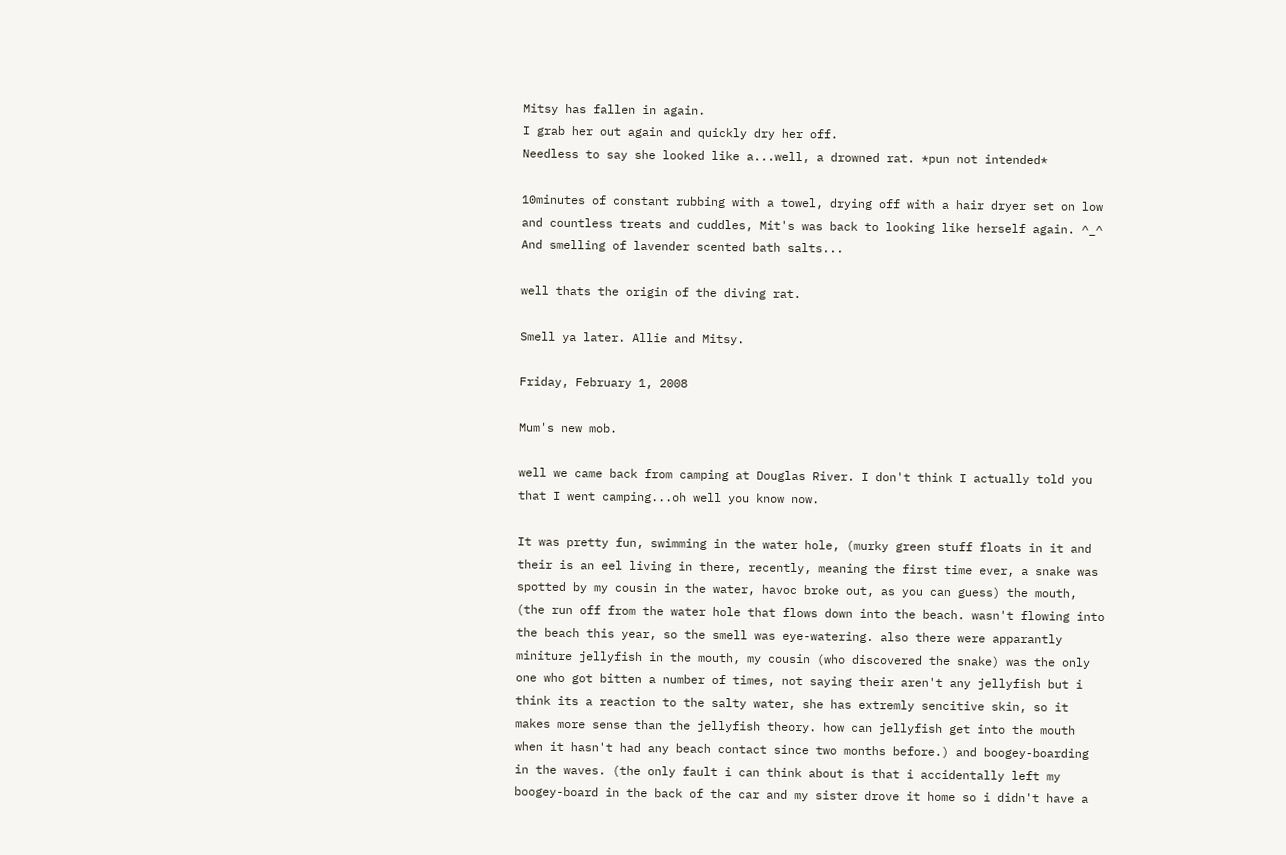Mitsy has fallen in again.
I grab her out again and quickly dry her off.
Needless to say she looked like a...well, a drowned rat. *pun not intended*

10minutes of constant rubbing with a towel, drying off with a hair dryer set on low and countless treats and cuddles, Mit's was back to looking like herself again. ^_^ And smelling of lavender scented bath salts...

well thats the origin of the diving rat.

Smell ya later. Allie and Mitsy.

Friday, February 1, 2008

Mum's new mob.

well we came back from camping at Douglas River. I don't think I actually told you that I went camping...oh well you know now.

It was pretty fun, swimming in the water hole, (murky green stuff floats in it and their is an eel living in there, recently, meaning the first time ever, a snake was spotted by my cousin in the water, havoc broke out, as you can guess) the mouth, (the run off from the water hole that flows down into the beach. wasn't flowing into the beach this year, so the smell was eye-watering. also there were apparantly miniture jellyfish in the mouth, my cousin (who discovered the snake) was the only one who got bitten a number of times, not saying their aren't any jellyfish but i think its a reaction to the salty water, she has extremly sencitive skin, so it makes more sense than the jellyfish theory. how can jellyfish get into the mouth when it hasn't had any beach contact since two months before.) and boogey-boarding in the waves. (the only fault i can think about is that i accidentally left my boogey-board in the back of the car and my sister drove it home so i didn't have a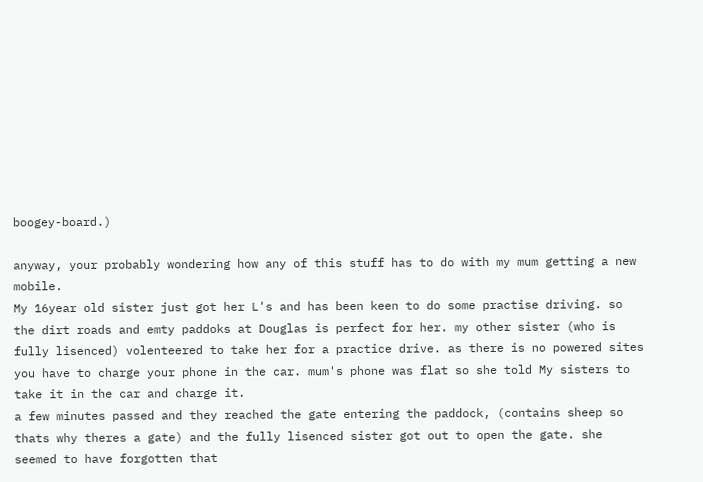boogey-board.)

anyway, your probably wondering how any of this stuff has to do with my mum getting a new mobile.
My 16year old sister just got her L's and has been keen to do some practise driving. so the dirt roads and emty paddoks at Douglas is perfect for her. my other sister (who is fully lisenced) volenteered to take her for a practice drive. as there is no powered sites you have to charge your phone in the car. mum's phone was flat so she told My sisters to take it in the car and charge it.
a few minutes passed and they reached the gate entering the paddock, (contains sheep so thats why theres a gate) and the fully lisenced sister got out to open the gate. she seemed to have forgotten that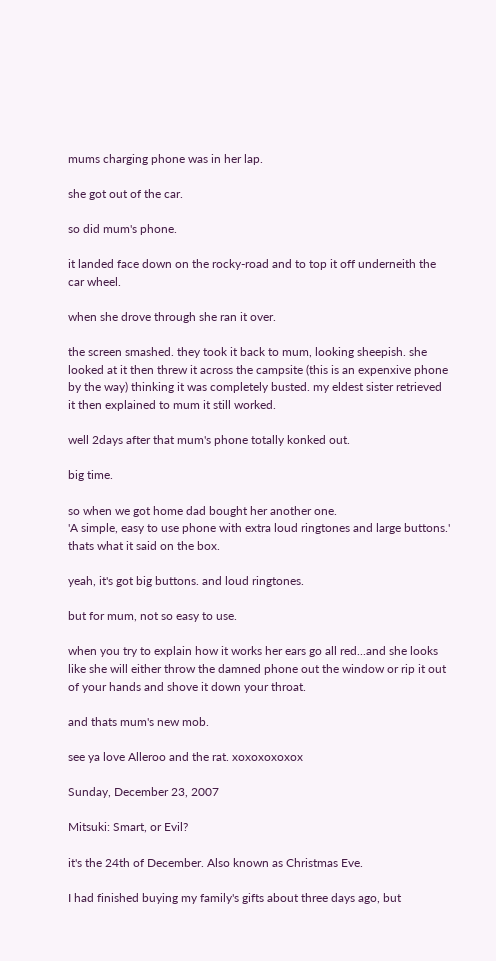mums charging phone was in her lap.

she got out of the car.

so did mum's phone.

it landed face down on the rocky-road and to top it off underneith the car wheel.

when she drove through she ran it over.

the screen smashed. they took it back to mum, looking sheepish. she looked at it then threw it across the campsite (this is an expenxive phone by the way) thinking it was completely busted. my eldest sister retrieved it then explained to mum it still worked.

well 2days after that mum's phone totally konked out.

big time.

so when we got home dad bought her another one.
'A simple, easy to use phone with extra loud ringtones and large buttons.'
thats what it said on the box.

yeah, it's got big buttons. and loud ringtones.

but for mum, not so easy to use.

when you try to explain how it works her ears go all red...and she looks like she will either throw the damned phone out the window or rip it out of your hands and shove it down your throat.

and thats mum's new mob.

see ya love Alleroo and the rat. xoxoxoxoxox

Sunday, December 23, 2007

Mitsuki: Smart, or Evil?

it's the 24th of December. Also known as Christmas Eve.

I had finished buying my family's gifts about three days ago, but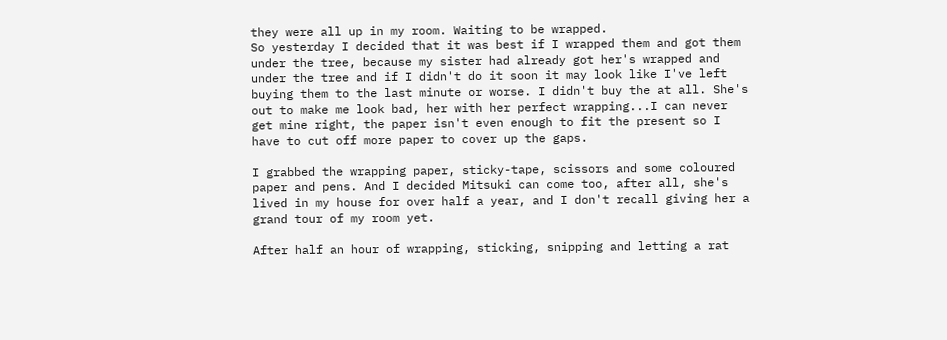they were all up in my room. Waiting to be wrapped.
So yesterday I decided that it was best if I wrapped them and got them under the tree, because my sister had already got her's wrapped and under the tree and if I didn't do it soon it may look like I've left buying them to the last minute or worse. I didn't buy the at all. She's out to make me look bad, her with her perfect wrapping...I can never get mine right, the paper isn't even enough to fit the present so I have to cut off more paper to cover up the gaps.

I grabbed the wrapping paper, sticky-tape, scissors and some coloured paper and pens. And I decided Mitsuki can come too, after all, she's lived in my house for over half a year, and I don't recall giving her a grand tour of my room yet.

After half an hour of wrapping, sticking, snipping and letting a rat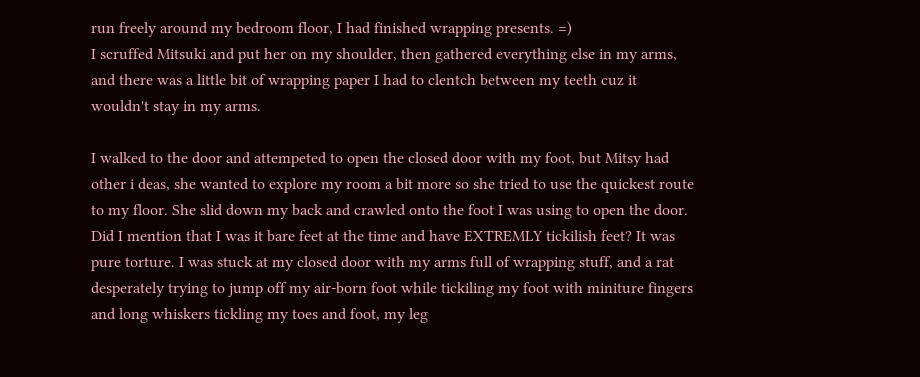run freely around my bedroom floor, I had finished wrapping presents. =)
I scruffed Mitsuki and put her on my shoulder, then gathered everything else in my arms, and there was a little bit of wrapping paper I had to clentch between my teeth cuz it wouldn't stay in my arms.

I walked to the door and attempeted to open the closed door with my foot, but Mitsy had other i deas, she wanted to explore my room a bit more so she tried to use the quickest route to my floor. She slid down my back and crawled onto the foot I was using to open the door. Did I mention that I was it bare feet at the time and have EXTREMLY tickilish feet? It was pure torture. I was stuck at my closed door with my arms full of wrapping stuff, and a rat desperately trying to jump off my air-born foot while tickiling my foot with miniture fingers and long whiskers tickling my toes and foot, my leg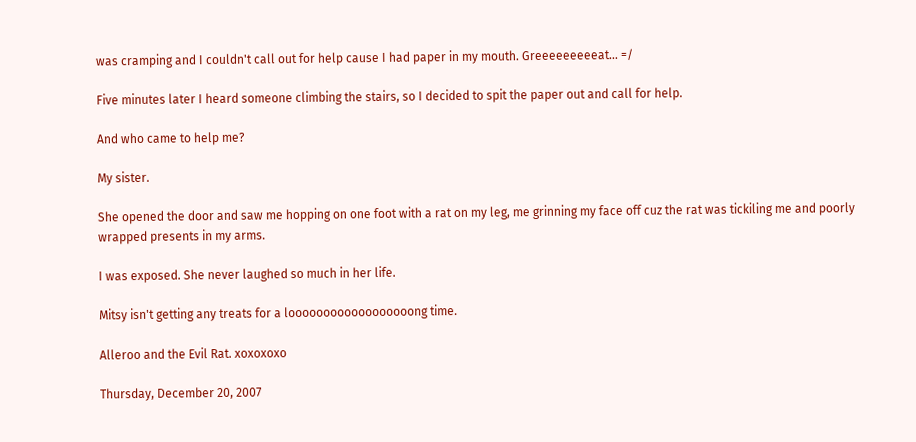was cramping and I couldn't call out for help cause I had paper in my mouth. Greeeeeeeeeat... =/

Five minutes later I heard someone climbing the stairs, so I decided to spit the paper out and call for help.

And who came to help me?

My sister.

She opened the door and saw me hopping on one foot with a rat on my leg, me grinning my face off cuz the rat was tickiling me and poorly wrapped presents in my arms.

I was exposed. She never laughed so much in her life.

Mitsy isn't getting any treats for a loooooooooooooooooong time.

Alleroo and the Evil Rat. xoxoxoxo

Thursday, December 20, 2007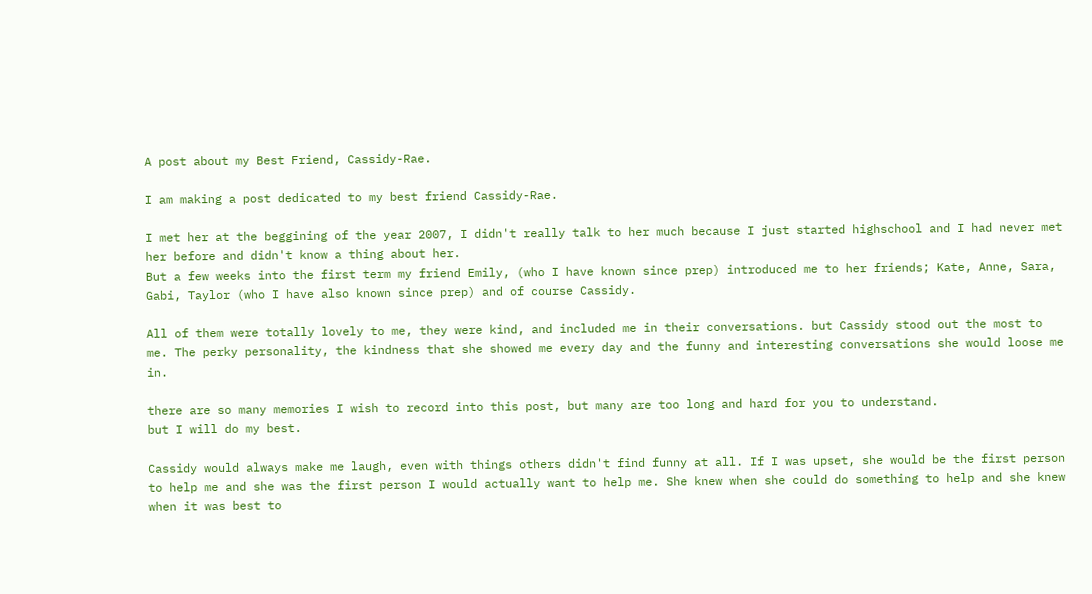A post about my Best Friend, Cassidy-Rae.

I am making a post dedicated to my best friend Cassidy-Rae.

I met her at the beggining of the year 2007, I didn't really talk to her much because I just started highschool and I had never met her before and didn't know a thing about her.
But a few weeks into the first term my friend Emily, (who I have known since prep) introduced me to her friends; Kate, Anne, Sara, Gabi, Taylor (who I have also known since prep) and of course Cassidy.

All of them were totally lovely to me, they were kind, and included me in their conversations. but Cassidy stood out the most to me. The perky personality, the kindness that she showed me every day and the funny and interesting conversations she would loose me in.

there are so many memories I wish to record into this post, but many are too long and hard for you to understand.
but I will do my best.

Cassidy would always make me laugh, even with things others didn't find funny at all. If I was upset, she would be the first person to help me and she was the first person I would actually want to help me. She knew when she could do something to help and she knew when it was best to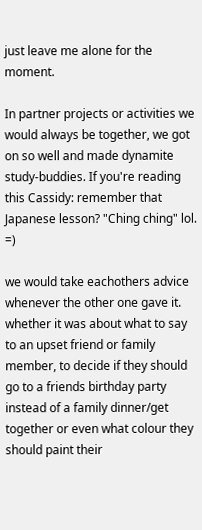just leave me alone for the moment.

In partner projects or activities we would always be together, we got on so well and made dynamite study-buddies. If you're reading this Cassidy: remember that Japanese lesson? "Ching ching" lol. =)

we would take eachothers advice whenever the other one gave it. whether it was about what to say to an upset friend or family member, to decide if they should go to a friends birthday party instead of a family dinner/get together or even what colour they should paint their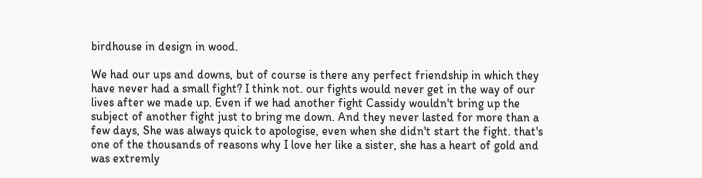birdhouse in design in wood.

We had our ups and downs, but of course is there any perfect friendship in which they have never had a small fight? I think not. our fights would never get in the way of our lives after we made up. Even if we had another fight Cassidy wouldn't bring up the subject of another fight just to bring me down. And they never lasted for more than a few days, She was always quick to apologise, even when she didn't start the fight. that's one of the thousands of reasons why I love her like a sister, she has a heart of gold and was extremly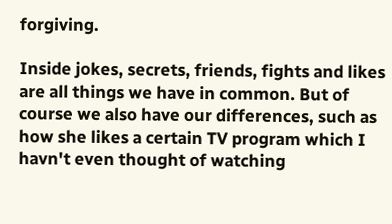forgiving.

Inside jokes, secrets, friends, fights and likes are all things we have in common. But of course we also have our differences, such as how she likes a certain TV program which I havn't even thought of watching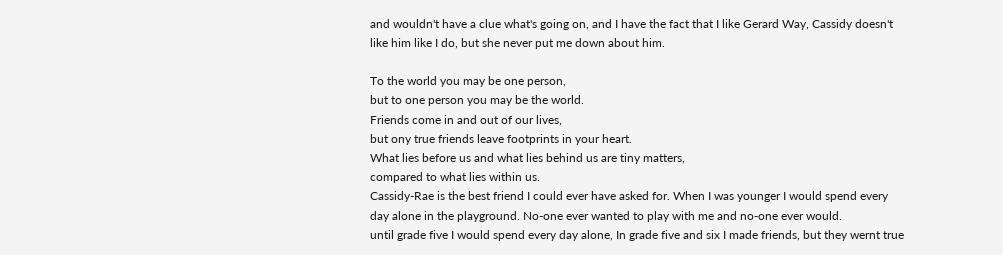and wouldn't have a clue what's going on, and I have the fact that I like Gerard Way, Cassidy doesn't like him like I do, but she never put me down about him.

To the world you may be one person,
but to one person you may be the world.
Friends come in and out of our lives,
but ony true friends leave footprints in your heart.
What lies before us and what lies behind us are tiny matters,
compared to what lies within us.
Cassidy-Rae is the best friend I could ever have asked for. When I was younger I would spend every day alone in the playground. No-one ever wanted to play with me and no-one ever would.
until grade five I would spend every day alone, In grade five and six I made friends, but they wernt true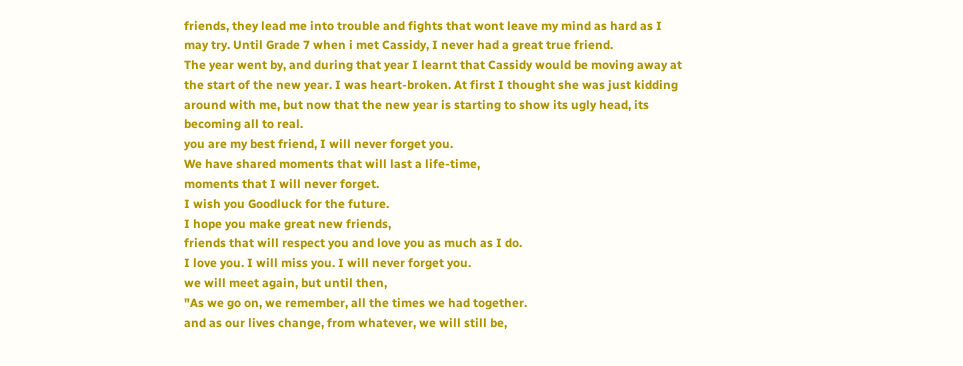friends, they lead me into trouble and fights that wont leave my mind as hard as I may try. Until Grade 7 when i met Cassidy, I never had a great true friend.
The year went by, and during that year I learnt that Cassidy would be moving away at the start of the new year. I was heart-broken. At first I thought she was just kidding around with me, but now that the new year is starting to show its ugly head, its becoming all to real.
you are my best friend, I will never forget you.
We have shared moments that will last a life-time,
moments that I will never forget.
I wish you Goodluck for the future.
I hope you make great new friends,
friends that will respect you and love you as much as I do.
I love you. I will miss you. I will never forget you.
we will meet again, but until then,
"As we go on, we remember, all the times we had together.
and as our lives change, from whatever, we will still be,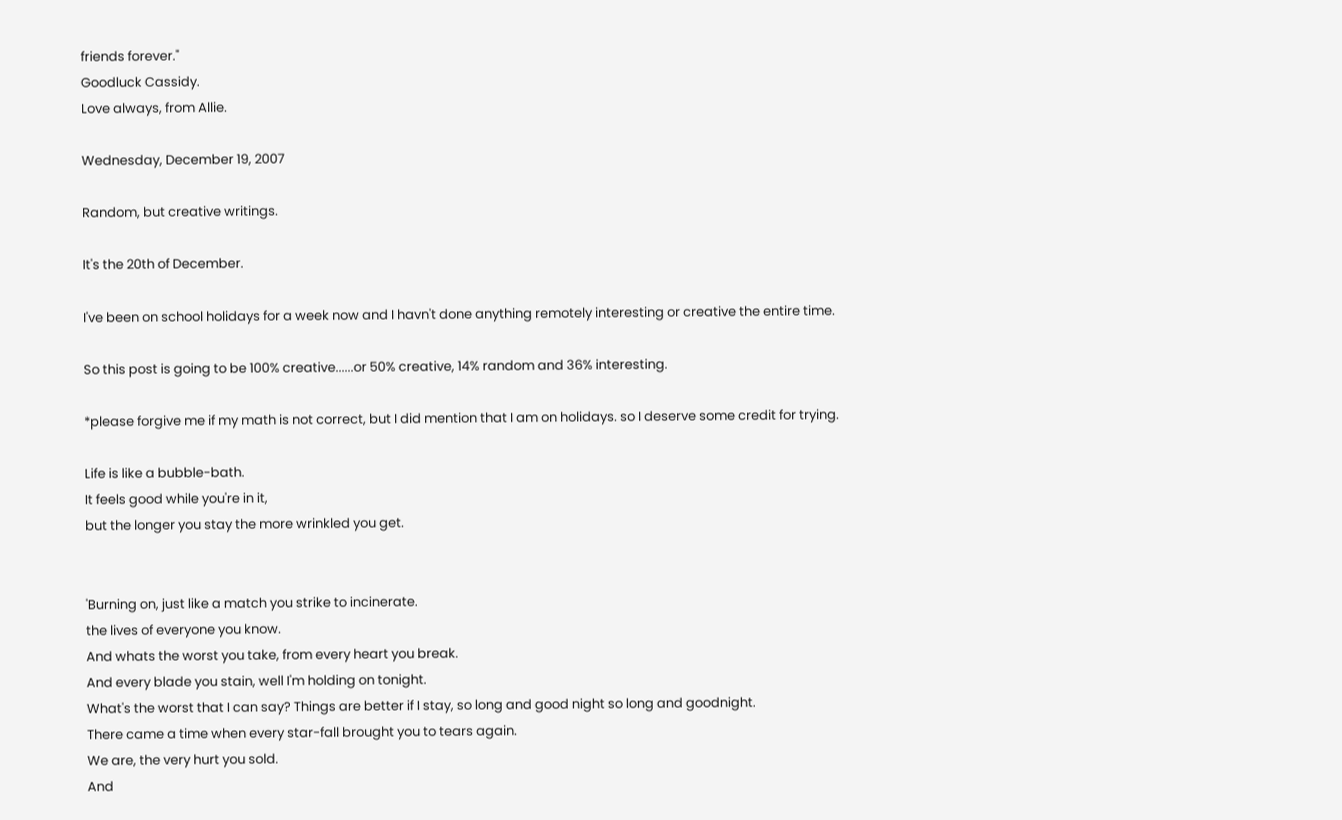friends forever."
Goodluck Cassidy.
Love always, from Allie.

Wednesday, December 19, 2007

Random, but creative writings.

It's the 20th of December.

I've been on school holidays for a week now and I havn't done anything remotely interesting or creative the entire time.

So this post is going to be 100% creative......or 50% creative, 14% random and 36% interesting.

*please forgive me if my math is not correct, but I did mention that I am on holidays. so I deserve some credit for trying.

Life is like a bubble-bath.
It feels good while you're in it,
but the longer you stay the more wrinkled you get.


'Burning on, just like a match you strike to incinerate.
the lives of everyone you know.
And whats the worst you take, from every heart you break.
And every blade you stain, well I'm holding on tonight.
What's the worst that I can say? Things are better if I stay, so long and good night so long and goodnight.
There came a time when every star-fall brought you to tears again.
We are, the very hurt you sold.
And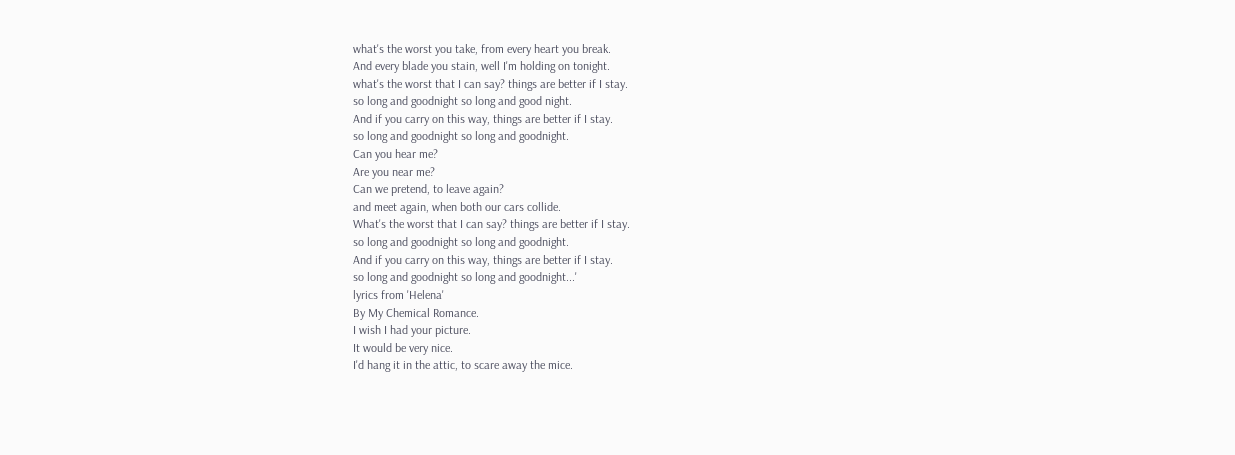what's the worst you take, from every heart you break.
And every blade you stain, well I'm holding on tonight.
what's the worst that I can say? things are better if I stay.
so long and goodnight so long and good night.
And if you carry on this way, things are better if I stay.
so long and goodnight so long and goodnight.
Can you hear me?
Are you near me?
Can we pretend, to leave again?
and meet again, when both our cars collide.
What's the worst that I can say? things are better if I stay.
so long and goodnight so long and goodnight.
And if you carry on this way, things are better if I stay.
so long and goodnight so long and goodnight...'
lyrics from 'Helena'
By My Chemical Romance.
I wish I had your picture.
It would be very nice.
I'd hang it in the attic, to scare away the mice.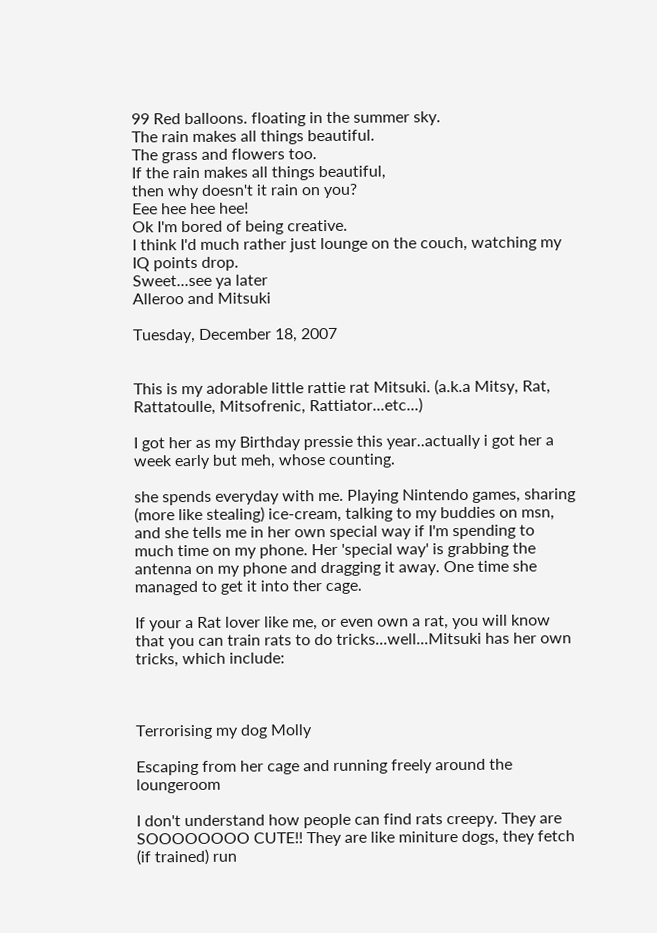99 Red balloons. floating in the summer sky.
The rain makes all things beautiful.
The grass and flowers too.
If the rain makes all things beautiful,
then why doesn't it rain on you?
Eee hee hee hee!
Ok I'm bored of being creative.
I think I'd much rather just lounge on the couch, watching my IQ points drop.
Sweet...see ya later
Alleroo and Mitsuki

Tuesday, December 18, 2007


This is my adorable little rattie rat Mitsuki. (a.k.a Mitsy, Rat, Rattatoulle, Mitsofrenic, Rattiator...etc...)

I got her as my Birthday pressie this year..actually i got her a week early but meh, whose counting.

she spends everyday with me. Playing Nintendo games, sharing (more like stealing) ice-cream, talking to my buddies on msn, and she tells me in her own special way if I'm spending to much time on my phone. Her 'special way' is grabbing the antenna on my phone and dragging it away. One time she managed to get it into ther cage.

If your a Rat lover like me, or even own a rat, you will know that you can train rats to do tricks...well...Mitsuki has her own tricks, which include:



Terrorising my dog Molly

Escaping from her cage and running freely around the loungeroom

I don't understand how people can find rats creepy. They are SOOOOOOOO CUTE!! They are like miniture dogs, they fetch (if trained) run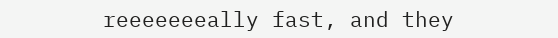reeeeeeeally fast, and they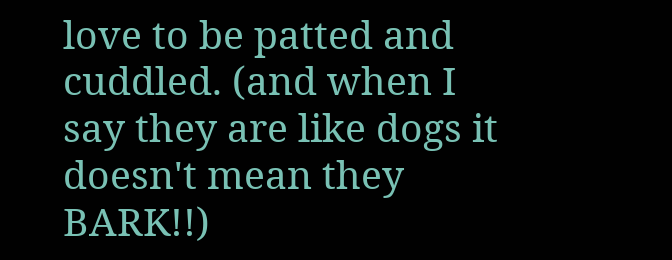love to be patted and cuddled. (and when I say they are like dogs it doesn't mean they BARK!!)